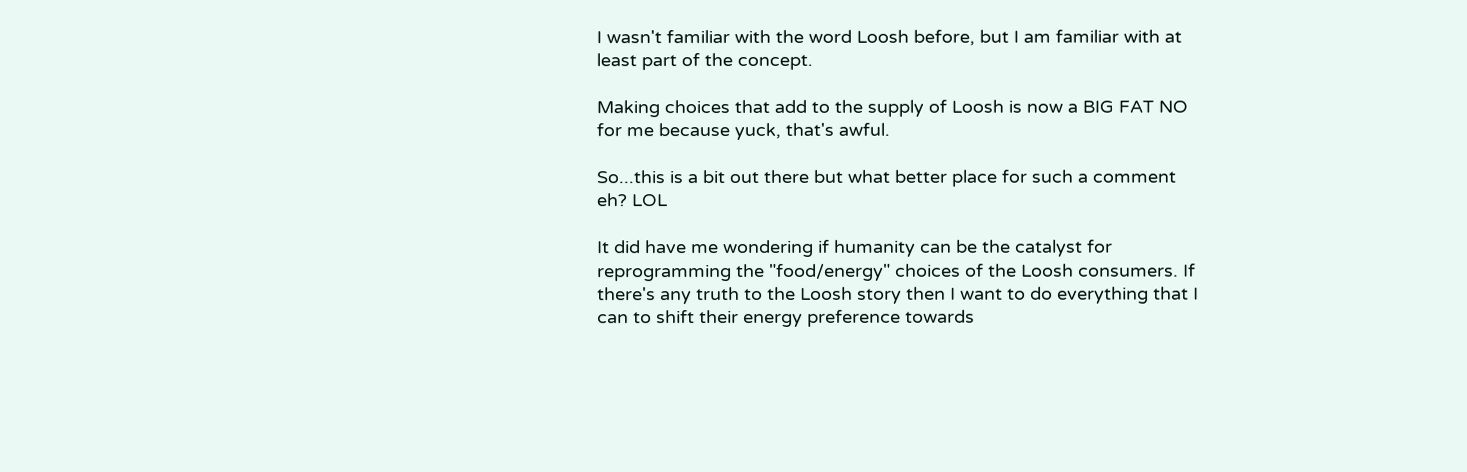I wasn't familiar with the word Loosh before, but I am familiar with at least part of the concept.

Making choices that add to the supply of Loosh is now a BIG FAT NO for me because yuck, that's awful.

So...this is a bit out there but what better place for such a comment eh? LOL

It did have me wondering if humanity can be the catalyst for reprogramming the "food/energy" choices of the Loosh consumers. If there's any truth to the Loosh story then I want to do everything that I can to shift their energy preference towards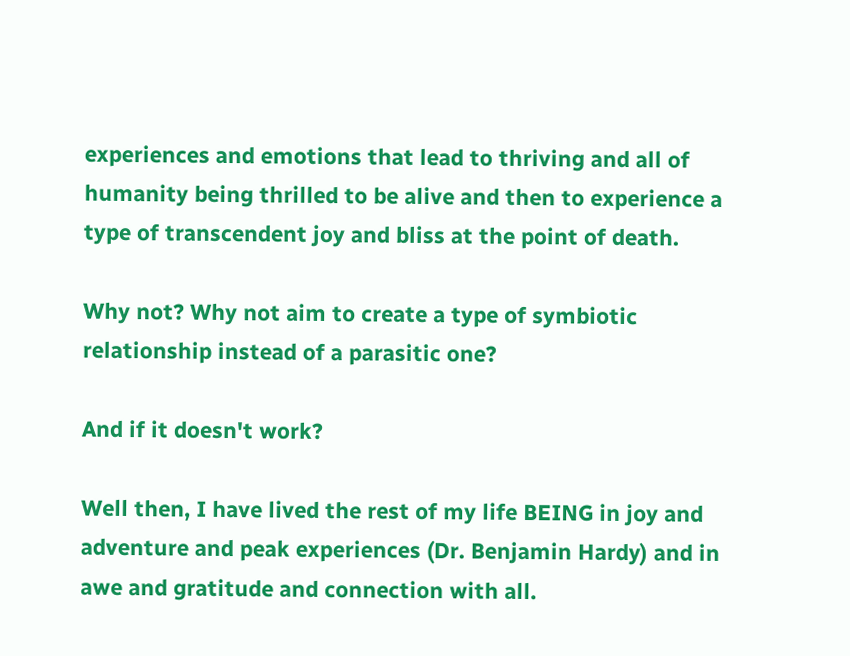experiences and emotions that lead to thriving and all of humanity being thrilled to be alive and then to experience a type of transcendent joy and bliss at the point of death.

Why not? Why not aim to create a type of symbiotic relationship instead of a parasitic one?

And if it doesn't work?

Well then, I have lived the rest of my life BEING in joy and adventure and peak experiences (Dr. Benjamin Hardy) and in awe and gratitude and connection with all.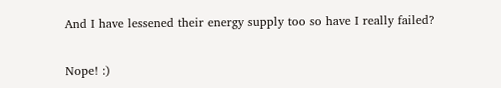And I have lessened their energy supply too so have I really failed?

Nope! :)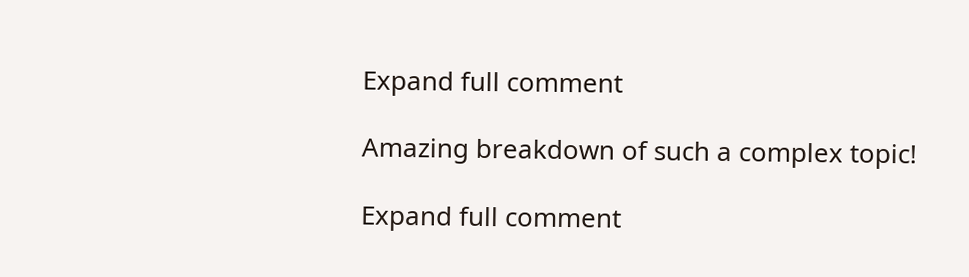Expand full comment

Amazing breakdown of such a complex topic!

Expand full comment